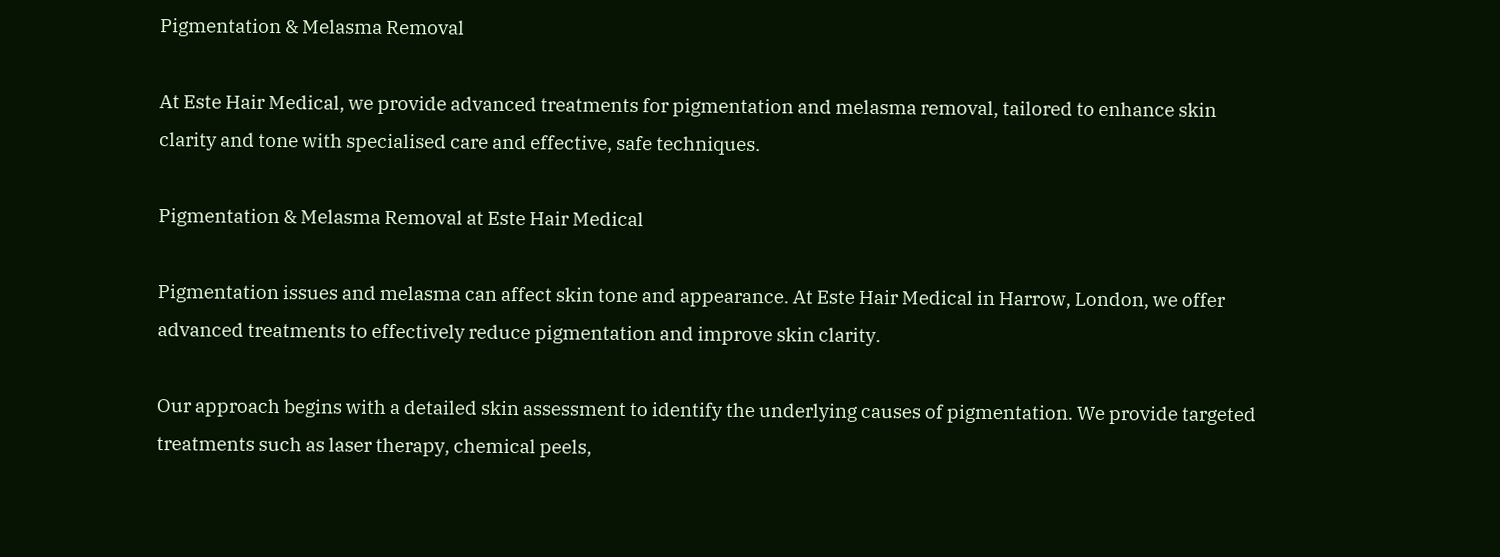Pigmentation & Melasma Removal

At Este Hair Medical, we provide advanced treatments for pigmentation and melasma removal, tailored to enhance skin clarity and tone with specialised care and effective, safe techniques.

Pigmentation & Melasma Removal at Este Hair Medical

Pigmentation issues and melasma can affect skin tone and appearance. At Este Hair Medical in Harrow, London, we offer advanced treatments to effectively reduce pigmentation and improve skin clarity.

Our approach begins with a detailed skin assessment to identify the underlying causes of pigmentation. We provide targeted treatments such as laser therapy, chemical peels,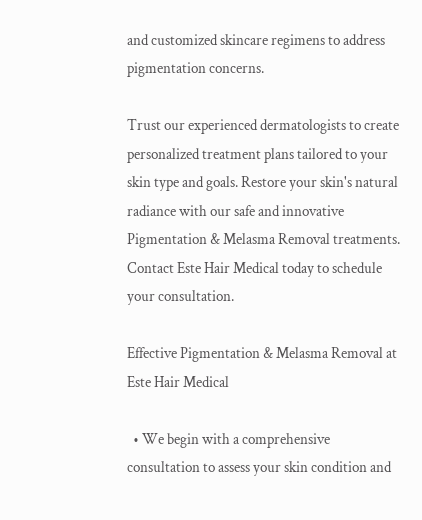and customized skincare regimens to address pigmentation concerns.

Trust our experienced dermatologists to create personalized treatment plans tailored to your skin type and goals. Restore your skin's natural radiance with our safe and innovative Pigmentation & Melasma Removal treatments. Contact Este Hair Medical today to schedule your consultation.

Effective Pigmentation & Melasma Removal at Este Hair Medical

  • We begin with a comprehensive consultation to assess your skin condition and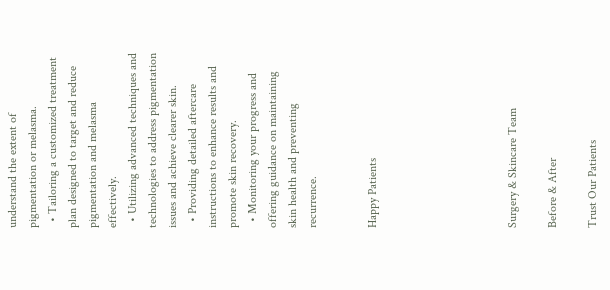understand the extent of pigmentation or melasma.
  • Tailoring a customized treatment plan designed to target and reduce pigmentation and melasma effectively.
  • Utilizing advanced techniques and technologies to address pigmentation issues and achieve clearer skin.
  • Providing detailed aftercare instructions to enhance results and promote skin recovery.
  • Monitoring your progress and offering guidance on maintaining skin health and preventing recurrence.


Happy Patients






Surgery & Skincare Team

Before & After

Trust Our Patients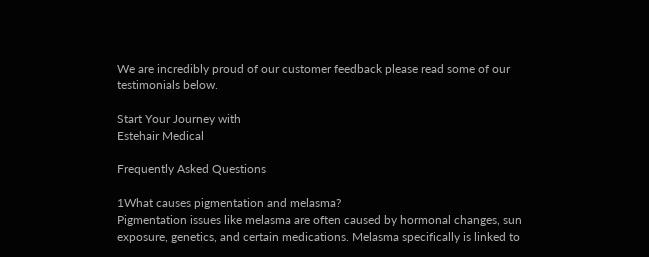We are incredibly proud of our customer feedback please read some of our testimonials below.

Start Your Journey with
Estehair Medical

Frequently Asked Questions

1What causes pigmentation and melasma?
Pigmentation issues like melasma are often caused by hormonal changes, sun exposure, genetics, and certain medications. Melasma specifically is linked to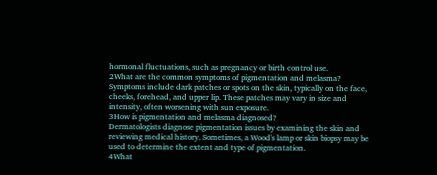hormonal fluctuations, such as pregnancy or birth control use.
2What are the common symptoms of pigmentation and melasma?
Symptoms include dark patches or spots on the skin, typically on the face, cheeks, forehead, and upper lip. These patches may vary in size and intensity, often worsening with sun exposure.
3How is pigmentation and melasma diagnosed?
Dermatologists diagnose pigmentation issues by examining the skin and reviewing medical history. Sometimes, a Wood's lamp or skin biopsy may be used to determine the extent and type of pigmentation.
4What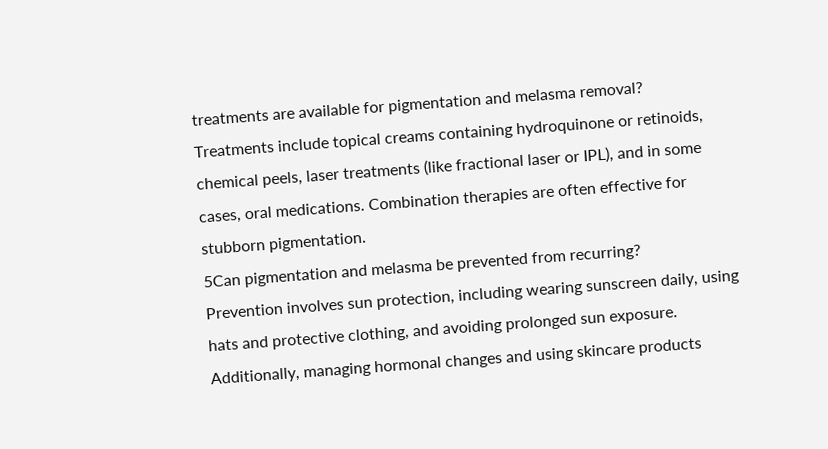treatments are available for pigmentation and melasma removal?
Treatments include topical creams containing hydroquinone or retinoids, chemical peels, laser treatments (like fractional laser or IPL), and in some cases, oral medications. Combination therapies are often effective for stubborn pigmentation.
5Can pigmentation and melasma be prevented from recurring?
Prevention involves sun protection, including wearing sunscreen daily, using hats and protective clothing, and avoiding prolonged sun exposure. Additionally, managing hormonal changes and using skincare products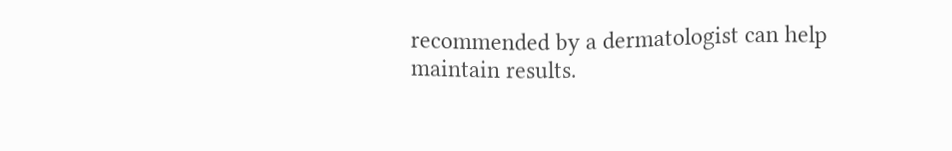recommended by a dermatologist can help maintain results.